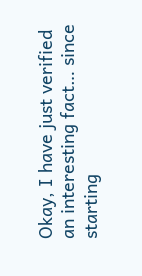Okay, I have just verified an interesting fact… since starting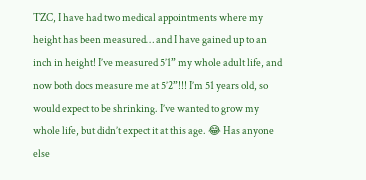TZC, I have had two medical appointments where my height has been measured… and I have gained up to an inch in height! I’ve measured 5’1” my whole adult life, and now both docs measure me at 5’2”!!! I’m 51 years old, so would expect to be shrinking. I’ve wanted to grow my whole life, but didn’t expect it at this age. 😂 Has anyone else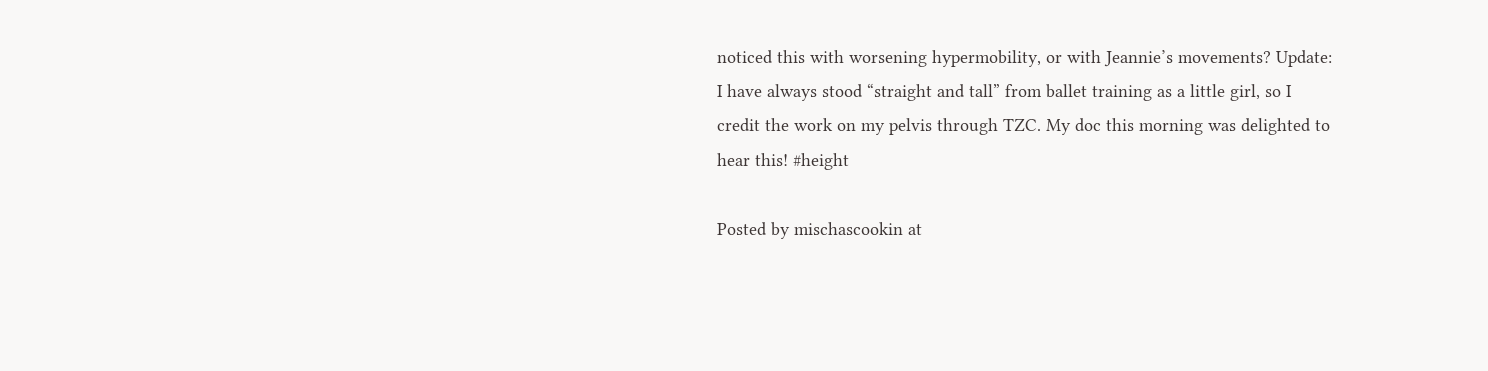noticed this with worsening hypermobility, or with Jeannie’s movements? Update: I have always stood “straight and tall” from ballet training as a little girl, so I credit the work on my pelvis through TZC. My doc this morning was delighted to hear this! #height

Posted by mischascookin at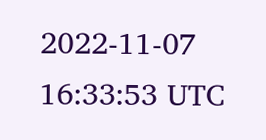2022-11-07 16:33:53 UTC